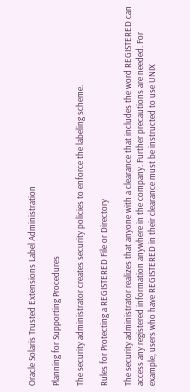Oracle Solaris Trusted Extensions Label Administration

Planning for Supporting Procedures

The security administrator creates security policies to enforce the labeling scheme.

Rules for Protecting a REGISTERED File or Directory

The security administrator realizes that anyone with a clearance that includes the word REGISTERED can access any registered information anywhere in the company. Further precautions are needed. For example, users who have REGISTERED in their clearance must be instructed to use UNIX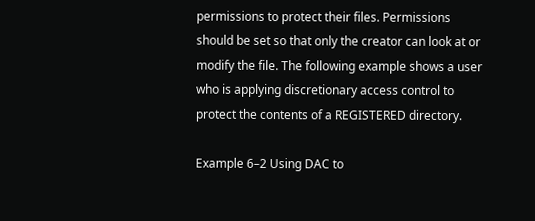permissions to protect their files. Permissions should be set so that only the creator can look at or modify the file. The following example shows a user who is applying discretionary access control to protect the contents of a REGISTERED directory.

Example 6–2 Using DAC to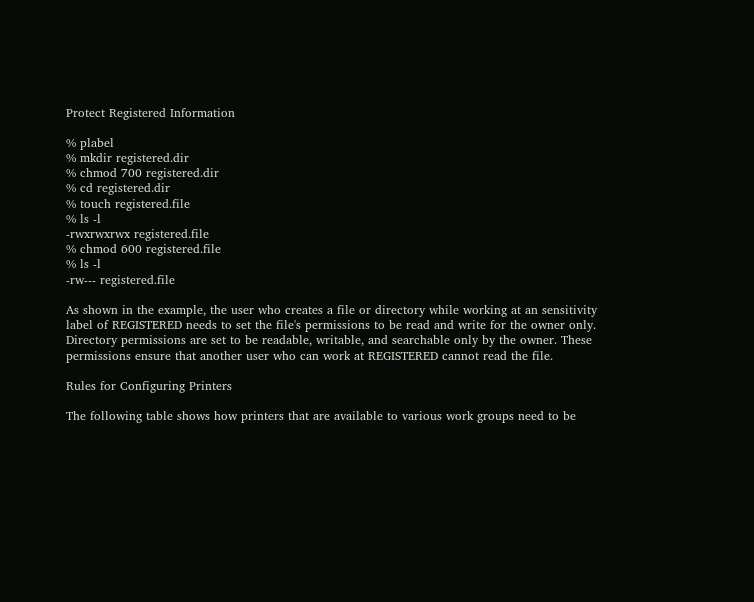Protect Registered Information

% plabel
% mkdir registered.dir
% chmod 700 registered.dir
% cd registered.dir
% touch registered.file
% ls -l
-rwxrwxrwx registered.file
% chmod 600 registered.file
% ls -l
-rw--- registered.file

As shown in the example, the user who creates a file or directory while working at an sensitivity label of REGISTERED needs to set the file's permissions to be read and write for the owner only. Directory permissions are set to be readable, writable, and searchable only by the owner. These permissions ensure that another user who can work at REGISTERED cannot read the file.

Rules for Configuring Printers

The following table shows how printers that are available to various work groups need to be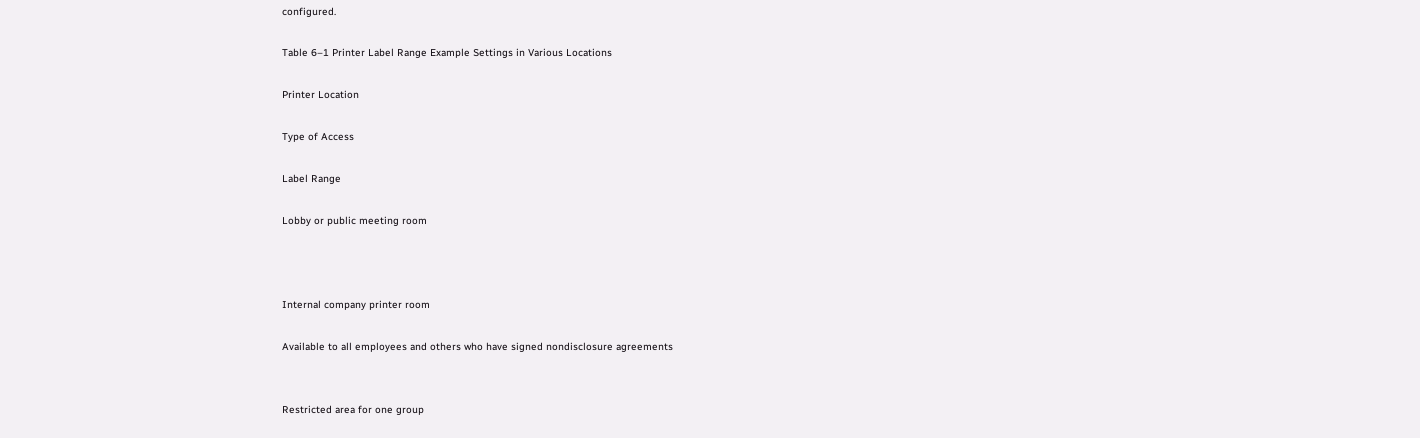configured.

Table 6–1 Printer Label Range Example Settings in Various Locations

Printer Location

Type of Access

Label Range

Lobby or public meeting room



Internal company printer room

Available to all employees and others who have signed nondisclosure agreements


Restricted area for one group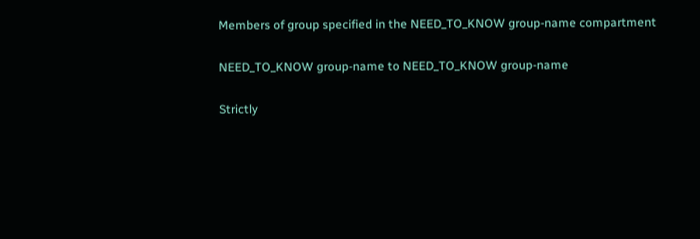Members of group specified in the NEED_TO_KNOW group-name compartment

NEED_TO_KNOW group-name to NEED_TO_KNOW group-name

Strictly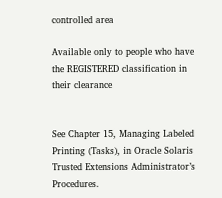controlled area

Available only to people who have the REGISTERED classification in their clearance


See Chapter 15, Managing Labeled Printing (Tasks), in Oracle Solaris Trusted Extensions Administrator’s Procedures.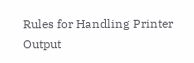Rules for Handling Printer Output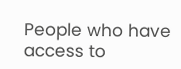People who have access to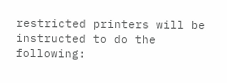restricted printers will be instructed to do the following: